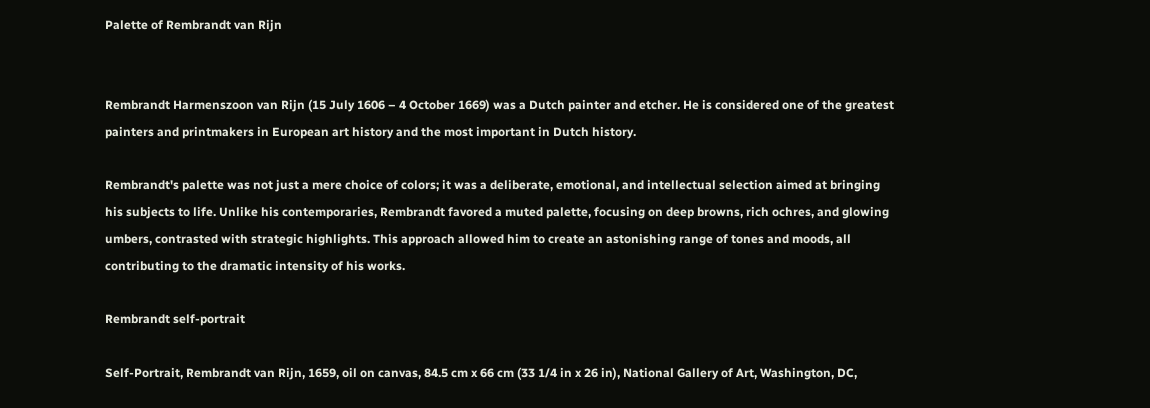Palette of Rembrandt van Rijn


Rembrandt Harmenszoon van Rijn (15 July 1606 – 4 October 1669) was a Dutch painter and etcher. He is considered one of the greatest painters and printmakers in European art history and the most important in Dutch history.

Rembrandt's palette was not just a mere choice of colors; it was a deliberate, emotional, and intellectual selection aimed at bringing his subjects to life. Unlike his contemporaries, Rembrandt favored a muted palette, focusing on deep browns, rich ochres, and glowing umbers, contrasted with strategic highlights. This approach allowed him to create an astonishing range of tones and moods, all contributing to the dramatic intensity of his works.

Rembrandt self-portrait

Self-Portrait, Rembrandt van Rijn, 1659, oil on canvas, 84.5 cm x 66 cm (33 1/4 in x 26 in), National Gallery of Art, Washington, DC,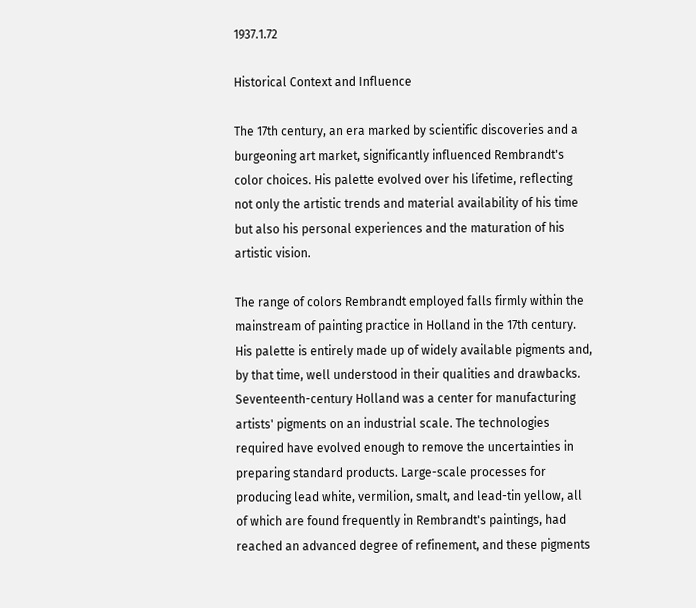1937.1.72

Historical Context and Influence

The 17th century, an era marked by scientific discoveries and a burgeoning art market, significantly influenced Rembrandt's color choices. His palette evolved over his lifetime, reflecting not only the artistic trends and material availability of his time but also his personal experiences and the maturation of his artistic vision.

The range of colors Rembrandt employed falls firmly within the mainstream of painting practice in Holland in the 17th century. His palette is entirely made up of widely available pigments and, by that time, well understood in their qualities and drawbacks. Seventeenth-century Holland was a center for manufacturing artists' pigments on an industrial scale. The technologies required have evolved enough to remove the uncertainties in preparing standard products. Large-scale processes for producing lead white, vermilion, smalt, and lead-tin yellow, all of which are found frequently in Rembrandt's paintings, had reached an advanced degree of refinement, and these pigments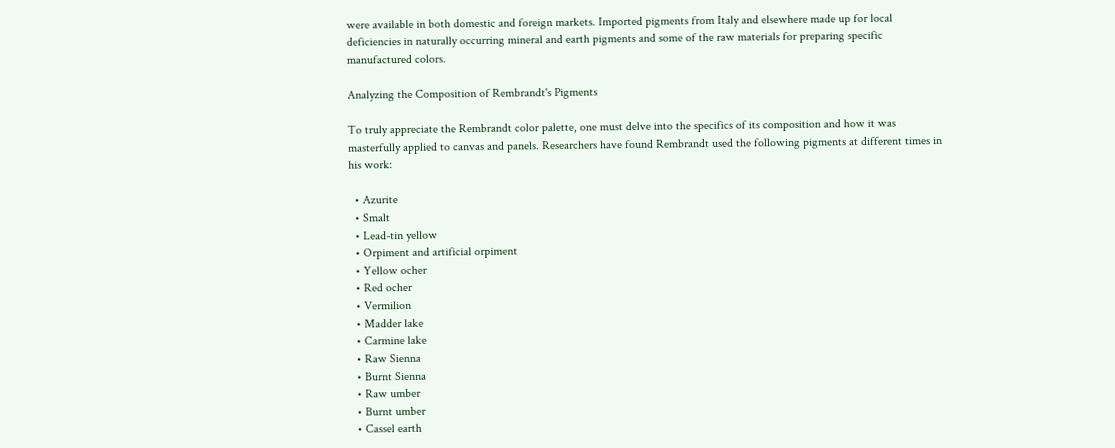were available in both domestic and foreign markets. Imported pigments from Italy and elsewhere made up for local deficiencies in naturally occurring mineral and earth pigments and some of the raw materials for preparing specific manufactured colors.

Analyzing the Composition of Rembrandt's Pigments

To truly appreciate the Rembrandt color palette, one must delve into the specifics of its composition and how it was masterfully applied to canvas and panels. Researchers have found Rembrandt used the following pigments at different times in his work:

  • Azurite
  • Smalt
  • Lead-tin yellow
  • Orpiment and artificial orpiment
  • Yellow ocher
  • Red ocher
  • Vermilion
  • Madder lake
  • Carmine lake
  • Raw Sienna
  • Burnt Sienna
  • Raw umber
  • Burnt umber
  • Cassel earth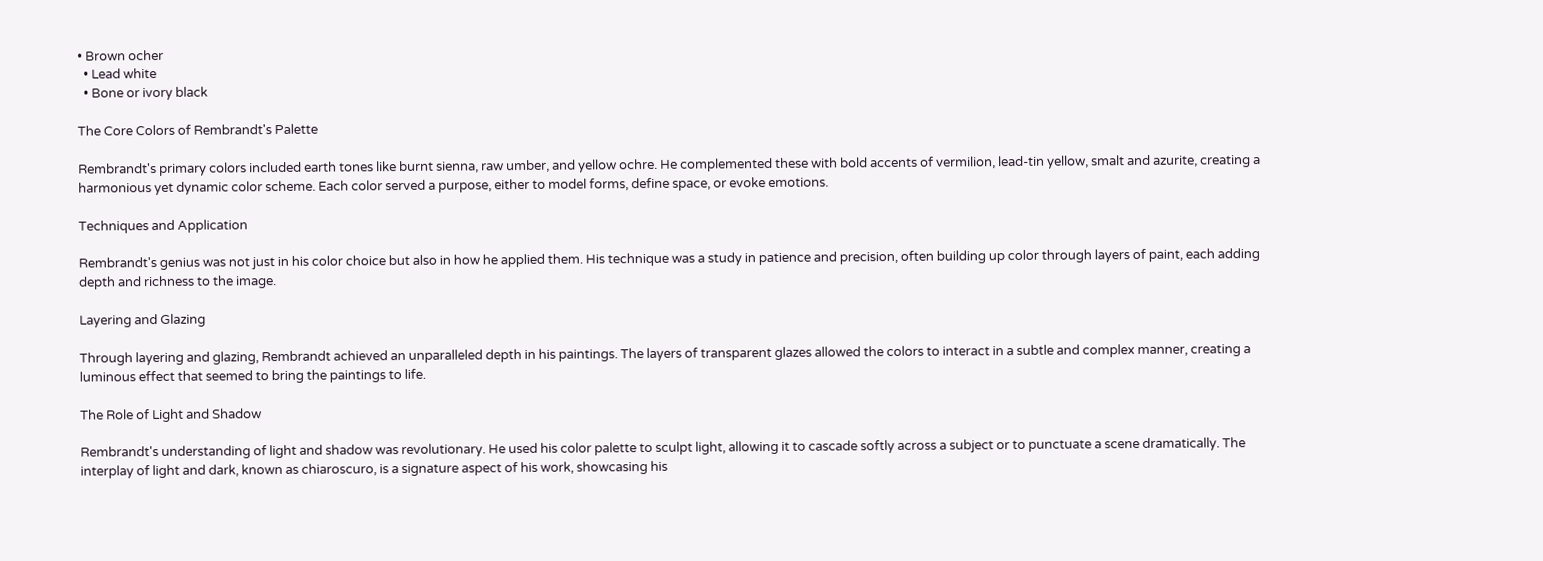• Brown ocher
  • Lead white
  • Bone or ivory black

The Core Colors of Rembrandt's Palette

Rembrandt's primary colors included earth tones like burnt sienna, raw umber, and yellow ochre. He complemented these with bold accents of vermilion, lead-tin yellow, smalt and azurite, creating a harmonious yet dynamic color scheme. Each color served a purpose, either to model forms, define space, or evoke emotions.

Techniques and Application

Rembrandt's genius was not just in his color choice but also in how he applied them. His technique was a study in patience and precision, often building up color through layers of paint, each adding depth and richness to the image.

Layering and Glazing

Through layering and glazing, Rembrandt achieved an unparalleled depth in his paintings. The layers of transparent glazes allowed the colors to interact in a subtle and complex manner, creating a luminous effect that seemed to bring the paintings to life.

The Role of Light and Shadow

Rembrandt's understanding of light and shadow was revolutionary. He used his color palette to sculpt light, allowing it to cascade softly across a subject or to punctuate a scene dramatically. The interplay of light and dark, known as chiaroscuro, is a signature aspect of his work, showcasing his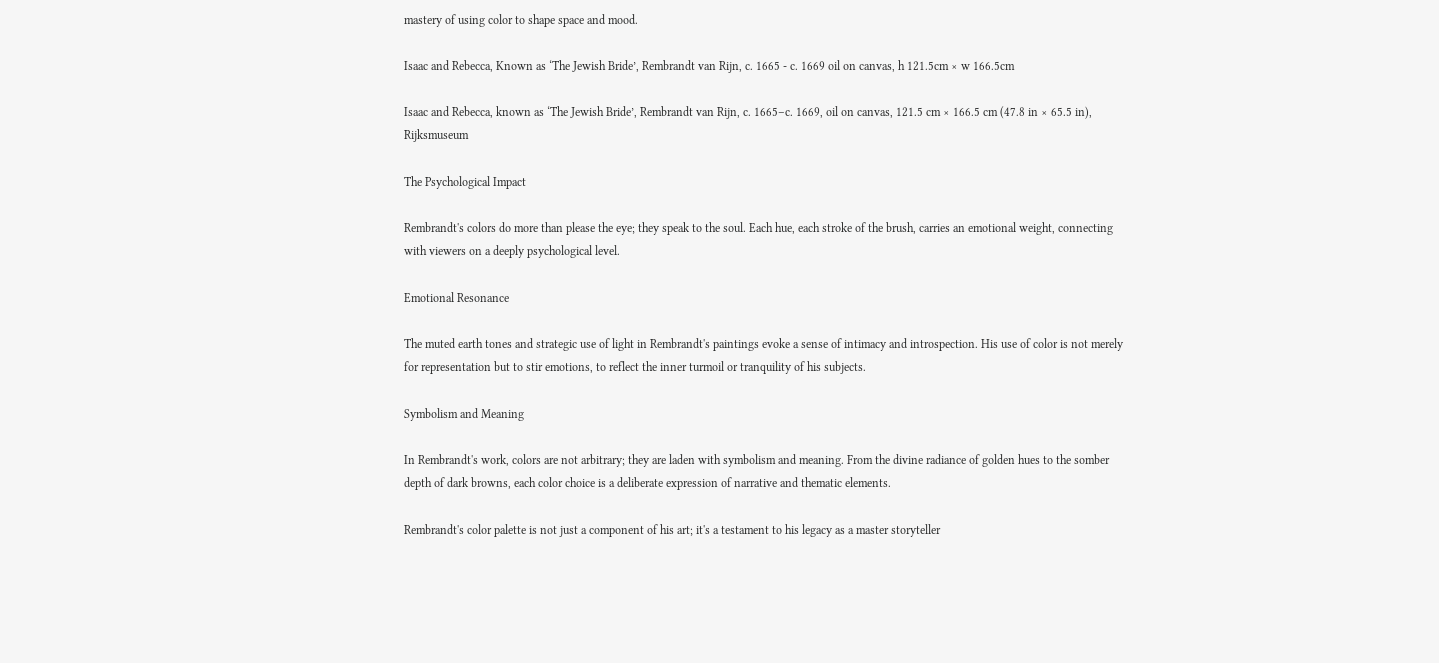mastery of using color to shape space and mood.

Isaac and Rebecca, Known as ‘The Jewish Bride’, Rembrandt van Rijn, c. 1665 - c. 1669 oil on canvas, h 121.5cm × w 166.5cm

Isaac and Rebecca, known as ‘The Jewish Bride’, Rembrandt van Rijn, c. 1665–c. 1669, oil on canvas, 121.5 cm × 166.5 cm (47.8 in × 65.5 in), Rijksmuseum

The Psychological Impact

Rembrandt's colors do more than please the eye; they speak to the soul. Each hue, each stroke of the brush, carries an emotional weight, connecting with viewers on a deeply psychological level.

Emotional Resonance

The muted earth tones and strategic use of light in Rembrandt's paintings evoke a sense of intimacy and introspection. His use of color is not merely for representation but to stir emotions, to reflect the inner turmoil or tranquility of his subjects.

Symbolism and Meaning

In Rembrandt's work, colors are not arbitrary; they are laden with symbolism and meaning. From the divine radiance of golden hues to the somber depth of dark browns, each color choice is a deliberate expression of narrative and thematic elements.

Rembrandt's color palette is not just a component of his art; it's a testament to his legacy as a master storyteller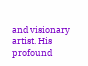and visionary artist. His profound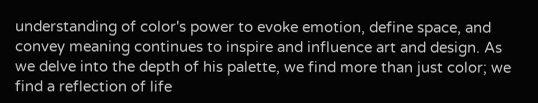understanding of color's power to evoke emotion, define space, and convey meaning continues to inspire and influence art and design. As we delve into the depth of his palette, we find more than just color; we find a reflection of life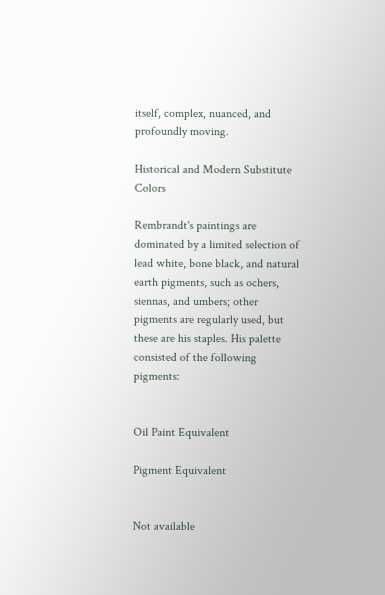itself, complex, nuanced, and profoundly moving.

Historical and Modern Substitute Colors

Rembrandt's paintings are dominated by a limited selection of lead white, bone black, and natural earth pigments, such as ochers, siennas, and umbers; other pigments are regularly used, but these are his staples. His palette consisted of the following pigments:


Oil Paint Equivalent

Pigment Equivalent


Not available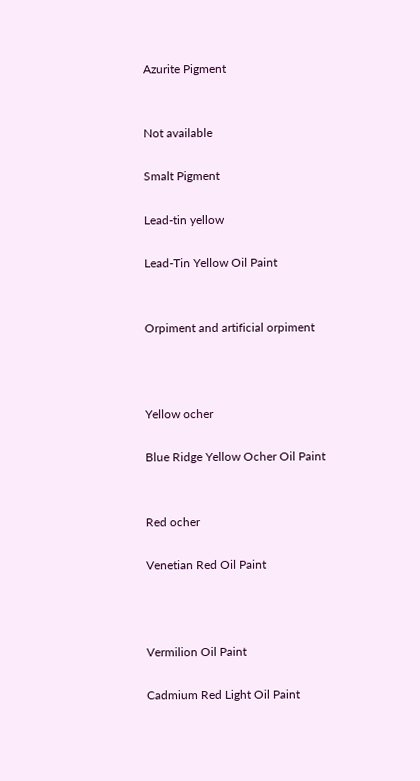Azurite Pigment


Not available

Smalt Pigment

Lead-tin yellow

Lead-Tin Yellow Oil Paint


Orpiment and artificial orpiment



Yellow ocher

Blue Ridge Yellow Ocher Oil Paint


Red ocher

Venetian Red Oil Paint



Vermilion Oil Paint

Cadmium Red Light Oil Paint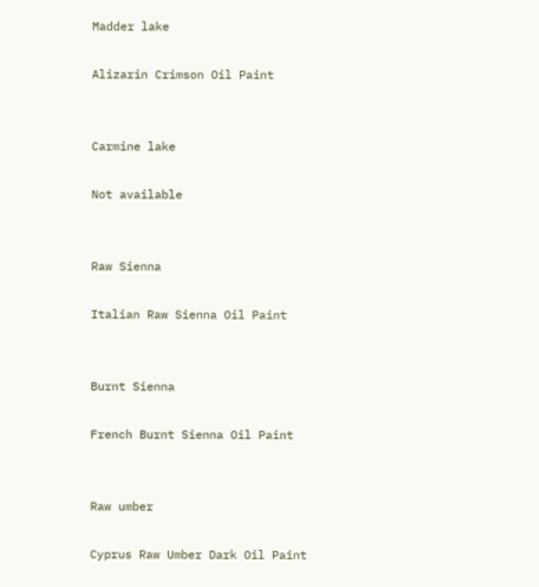Madder lake

Alizarin Crimson Oil Paint


Carmine lake

Not available


Raw Sienna

Italian Raw Sienna Oil Paint


Burnt Sienna

French Burnt Sienna Oil Paint


Raw umber

Cyprus Raw Umber Dark Oil Paint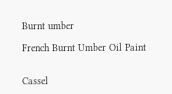Burnt umber

French Burnt Umber Oil Paint


Cassel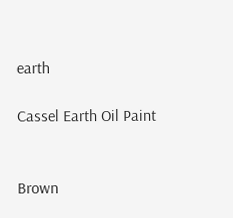earth

Cassel Earth Oil Paint


Brown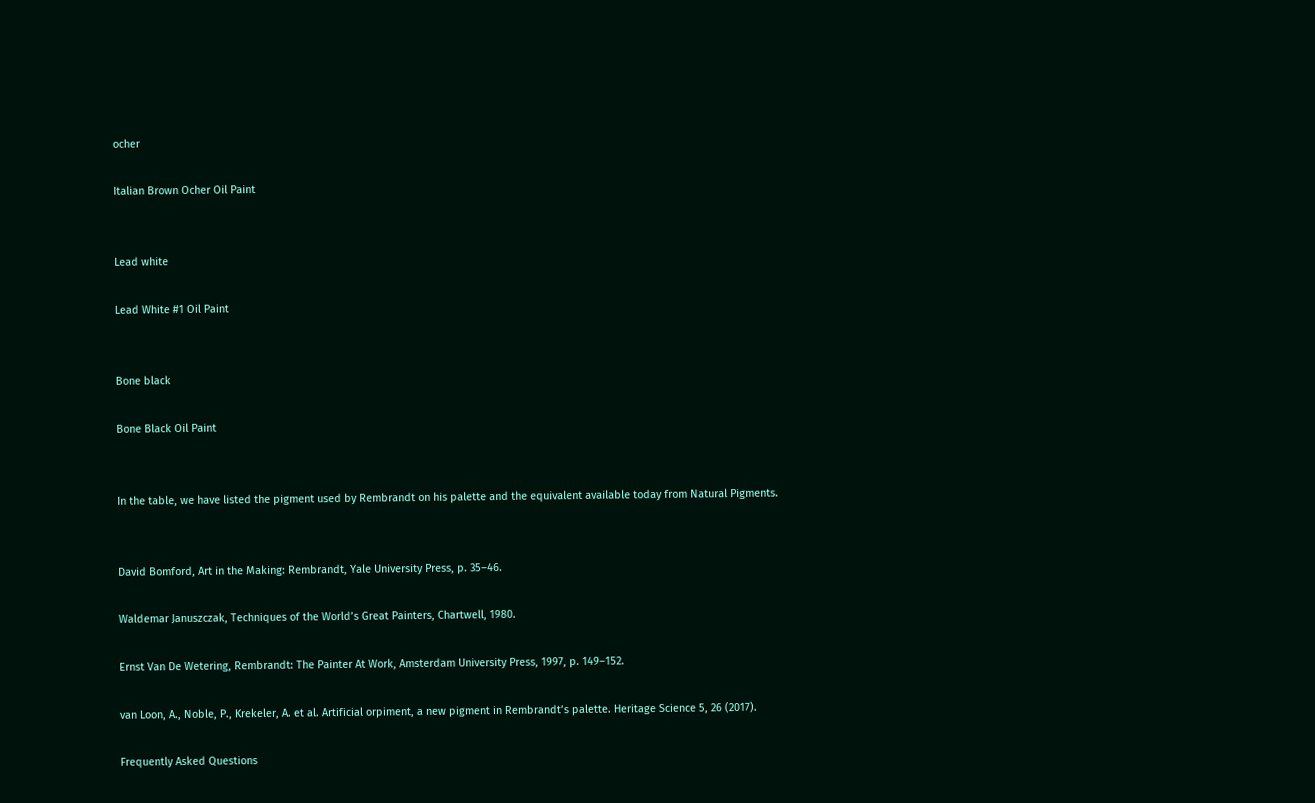ocher

Italian Brown Ocher Oil Paint


Lead white

Lead White #1 Oil Paint


Bone black

Bone Black Oil Paint


In the table, we have listed the pigment used by Rembrandt on his palette and the equivalent available today from Natural Pigments.


David Bomford, Art in the Making: Rembrandt, Yale University Press, p. 35–46.

Waldemar Januszczak, Techniques of the World’s Great Painters, Chartwell, 1980.

Ernst Van De Wetering, Rembrandt: The Painter At Work, Amsterdam University Press, 1997, p. 149–152.

van Loon, A., Noble, P., Krekeler, A. et al. Artificial orpiment, a new pigment in Rembrandt’s palette. Heritage Science 5, 26 (2017).

Frequently Asked Questions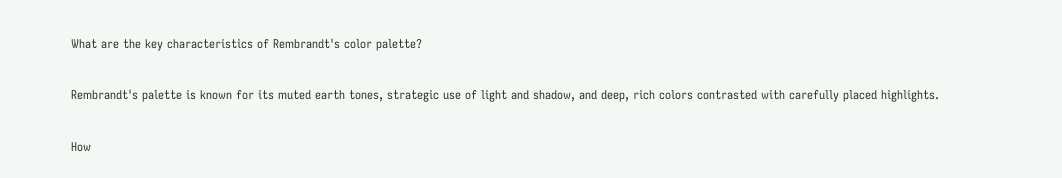What are the key characteristics of Rembrandt's color palette?

Rembrandt's palette is known for its muted earth tones, strategic use of light and shadow, and deep, rich colors contrasted with carefully placed highlights.

How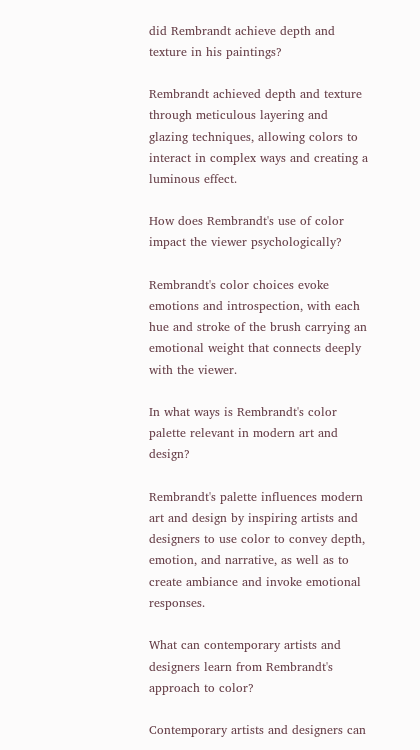did Rembrandt achieve depth and texture in his paintings?

Rembrandt achieved depth and texture through meticulous layering and glazing techniques, allowing colors to interact in complex ways and creating a luminous effect.

How does Rembrandt's use of color impact the viewer psychologically?

Rembrandt's color choices evoke emotions and introspection, with each hue and stroke of the brush carrying an emotional weight that connects deeply with the viewer.

In what ways is Rembrandt's color palette relevant in modern art and design?

Rembrandt's palette influences modern art and design by inspiring artists and designers to use color to convey depth, emotion, and narrative, as well as to create ambiance and invoke emotional responses.

What can contemporary artists and designers learn from Rembrandt's approach to color?

Contemporary artists and designers can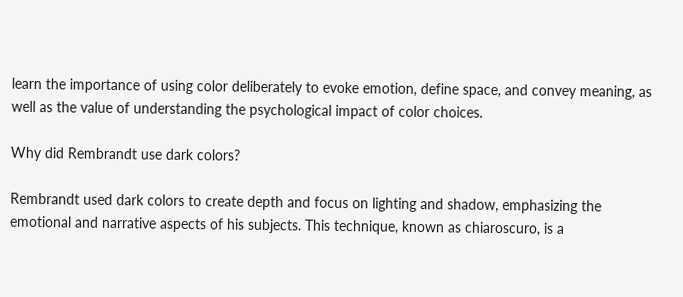learn the importance of using color deliberately to evoke emotion, define space, and convey meaning, as well as the value of understanding the psychological impact of color choices.

Why did Rembrandt use dark colors?

Rembrandt used dark colors to create depth and focus on lighting and shadow, emphasizing the emotional and narrative aspects of his subjects. This technique, known as chiaroscuro, is a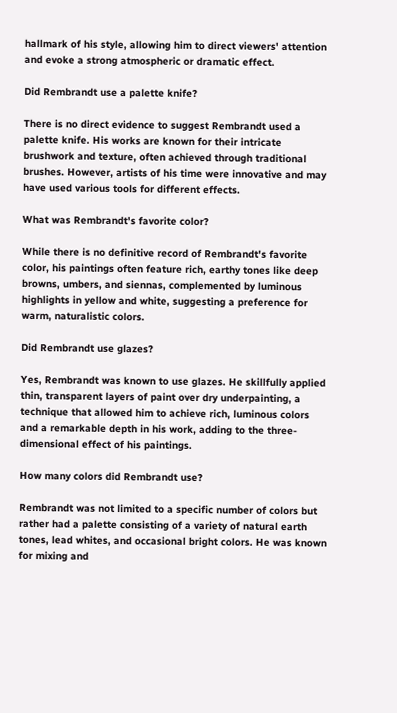hallmark of his style, allowing him to direct viewers' attention and evoke a strong atmospheric or dramatic effect.

Did Rembrandt use a palette knife?

There is no direct evidence to suggest Rembrandt used a palette knife. His works are known for their intricate brushwork and texture, often achieved through traditional brushes. However, artists of his time were innovative and may have used various tools for different effects.

What was Rembrandt's favorite color?

While there is no definitive record of Rembrandt's favorite color, his paintings often feature rich, earthy tones like deep browns, umbers, and siennas, complemented by luminous highlights in yellow and white, suggesting a preference for warm, naturalistic colors.

Did Rembrandt use glazes?

Yes, Rembrandt was known to use glazes. He skillfully applied thin, transparent layers of paint over dry underpainting, a technique that allowed him to achieve rich, luminous colors and a remarkable depth in his work, adding to the three-dimensional effect of his paintings.

How many colors did Rembrandt use?

Rembrandt was not limited to a specific number of colors but rather had a palette consisting of a variety of natural earth tones, lead whites, and occasional bright colors. He was known for mixing and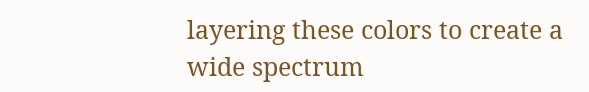layering these colors to create a wide spectrum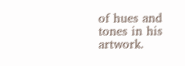of hues and tones in his artwork.